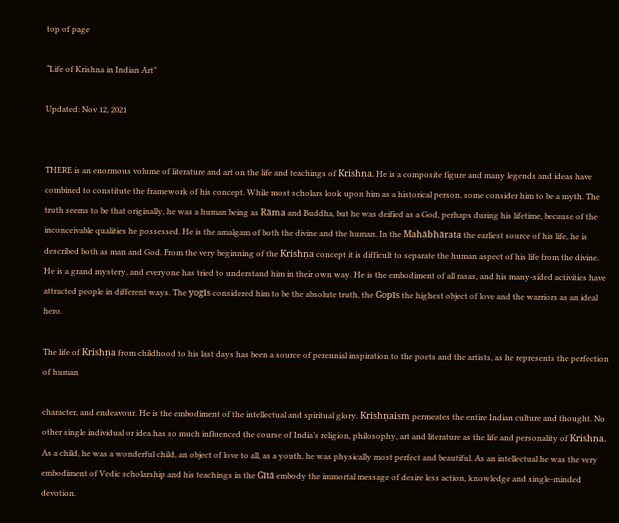top of page

“Life of Krishna in Indian Art”

Updated: Nov 12, 2021


THERE is an enormous volume of literature and art on the life and teachings of Krishṇa. He is a composite figure and many legends and ideas have combined to constitute the framework of his concept. While most scholars look upon him as a historical person, some consider him to be a myth. The truth seems to be that originally, he was a human being as Rāma and Buddha, but he was deified as a God, perhaps during his lifetime, because of the inconceivable qualities he possessed. He is the amalgam of both the divine and the human. In the Mahābhārata the earliest source of his life, he is described both as man and God. From the very beginning of the Krishṇa concept it is difficult to separate the human aspect of his life from the divine. He is a grand mystery, and everyone has tried to understand him in their own way. He is the embodiment of all rasas, and his many-sided activities have attracted people in different ways. The yogīs considered him to be the absolute truth, the Gopīs the highest object of love and the warriors as an ideal hero.

The life of Krishṇa from childhood to his last days has been a source of perennial inspiration to the poets and the artists, as he represents the perfection of human

character, and endeavour. He is the embodiment of the intellectual and spiritual glory. Krishņaism permeates the entire Indian culture and thought. No other single individual or idea has so much influenced the course of India’s religion, philosophy, art and literature as the life and personality of Krishṇa. As a child, he was a wonderful child, an object of love to all, as a youth, he was physically most perfect and beautiful. As an intellectual he was the very embodiment of Vedic scholarship and his teachings in the Gītā embody the immortal message of desire less action, knowledge and single-minded devotion.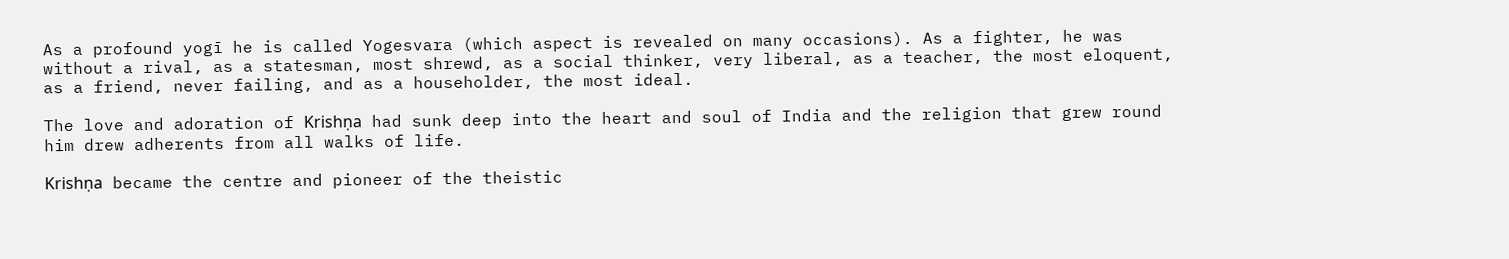As a profound yogī he is called Yogesvara (which aspect is revealed on many occasions). As a fighter, he was without a rival, as a statesman, most shrewd, as a social thinker, very liberal, as a teacher, the most eloquent, as a friend, never failing, and as a householder, the most ideal.

The love and adoration of Krishṇa had sunk deep into the heart and soul of India and the religion that grew round him drew adherents from all walks of life.

Krishṇa became the centre and pioneer of the theistic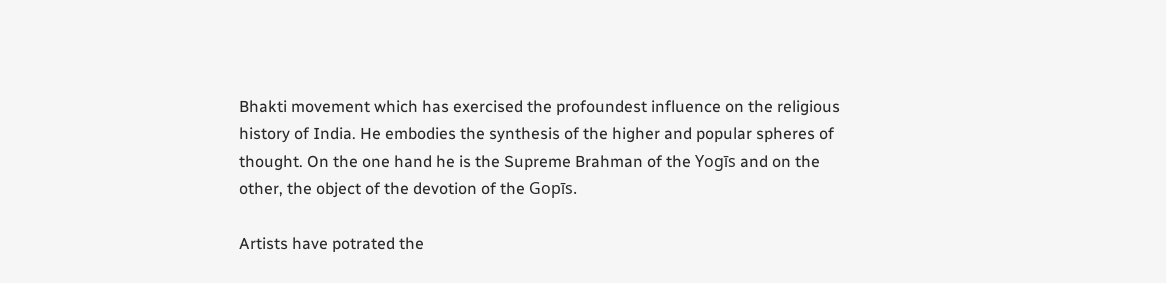Bhakti movement which has exercised the profoundest influence on the religious history of India. He embodies the synthesis of the higher and popular spheres of thought. On the one hand he is the Supreme Brahman of the Yogīs and on the other, the object of the devotion of the Gopīs.

Artists have potrated the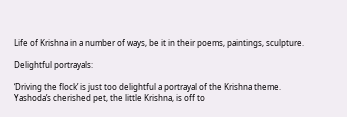Life of Krishna in a number of ways, be it in their poems, paintings, sculpture.

Delightful portrayals:

‘Driving the flock’ is just too delightful a portrayal of the Krishna theme. Yashoda’s cherished pet, the little Krishna, is off to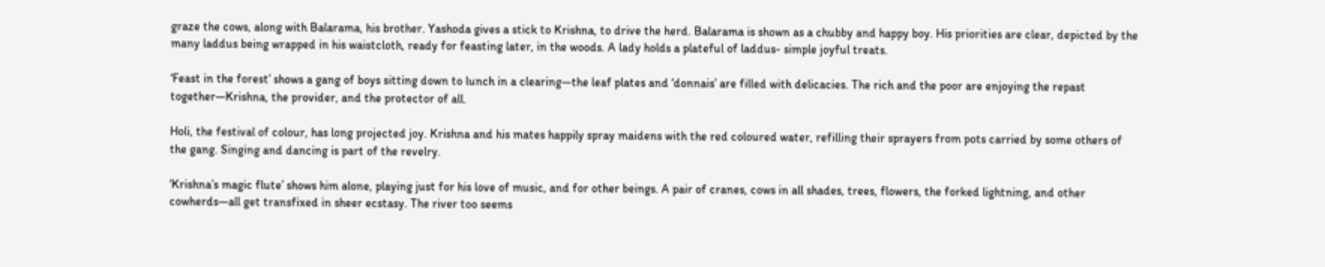graze the cows, along with Balarama, his brother. Yashoda gives a stick to Krishna, to drive the herd. Balarama is shown as a chubby and happy boy. His priorities are clear, depicted by the many laddus being wrapped in his waistcloth, ready for feasting later, in the woods. A lady holds a plateful of laddus- simple joyful treats.

‘Feast in the forest’ shows a gang of boys sitting down to lunch in a clearing—the leaf plates and ‘donnais’ are filled with delicacies. The rich and the poor are enjoying the repast together—Krishna, the provider, and the protector of all.

Holi, the festival of colour, has long projected joy. Krishna and his mates happily spray maidens with the red coloured water, refilling their sprayers from pots carried by some others of the gang. Singing and dancing is part of the revelry.

‘Krishna’s magic flute’ shows him alone, playing just for his love of music, and for other beings. A pair of cranes, cows in all shades, trees, flowers, the forked lightning, and other cowherds—all get transfixed in sheer ecstasy. The river too seems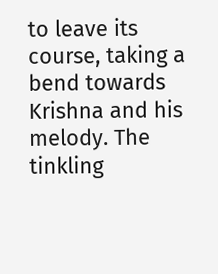to leave its course, taking a bend towards Krishna and his melody. The tinkling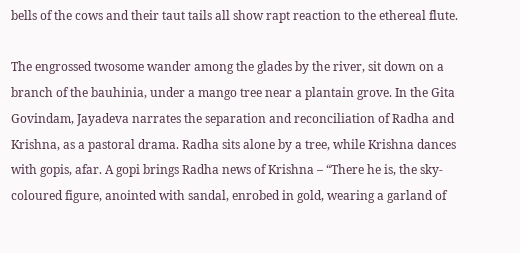bells of the cows and their taut tails all show rapt reaction to the ethereal flute.

The engrossed twosome wander among the glades by the river, sit down on a branch of the bauhinia, under a mango tree near a plantain grove. In the Gita Govindam, Jayadeva narrates the separation and reconciliation of Radha and Krishna, as a pastoral drama. Radha sits alone by a tree, while Krishna dances with gopis, afar. A gopi brings Radha news of Krishna – “There he is, the sky-coloured figure, anointed with sandal, enrobed in gold, wearing a garland of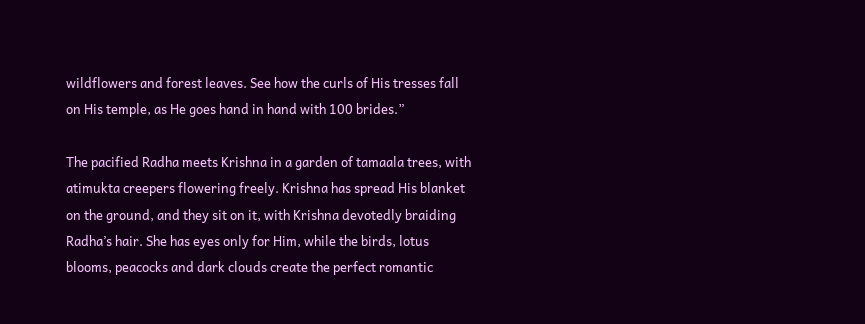wildflowers and forest leaves. See how the curls of His tresses fall on His temple, as He goes hand in hand with 100 brides.”

The pacified Radha meets Krishna in a garden of tamaala trees, with atimukta creepers flowering freely. Krishna has spread His blanket on the ground, and they sit on it, with Krishna devotedly braiding Radha’s hair. She has eyes only for Him, while the birds, lotus blooms, peacocks and dark clouds create the perfect romantic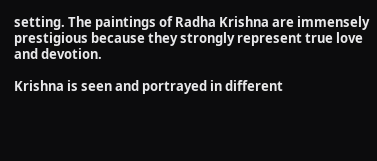setting. The paintings of Radha Krishna are immensely prestigious because they strongly represent true love and devotion.

Krishna is seen and portrayed in different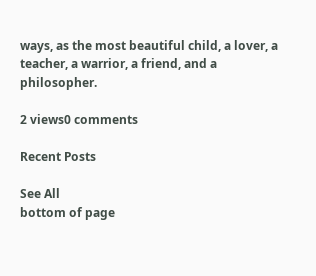ways, as the most beautiful child, a lover, a teacher, a warrior, a friend, and a philosopher.

2 views0 comments

Recent Posts

See All
bottom of page